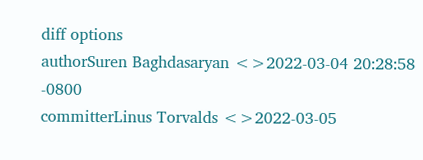diff options
authorSuren Baghdasaryan <>2022-03-04 20:28:58 -0800
committerLinus Torvalds <>2022-03-05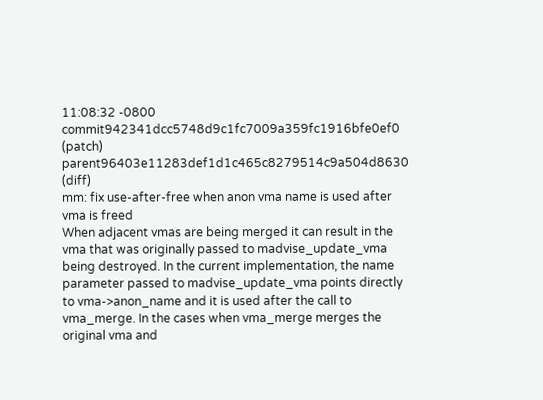11:08:32 -0800
commit942341dcc5748d9c1fc7009a359fc1916bfe0ef0 (patch)
parent96403e11283def1d1c465c8279514c9a504d8630 (diff)
mm: fix use-after-free when anon vma name is used after vma is freed
When adjacent vmas are being merged it can result in the vma that was originally passed to madvise_update_vma being destroyed. In the current implementation, the name parameter passed to madvise_update_vma points directly to vma->anon_name and it is used after the call to vma_merge. In the cases when vma_merge merges the original vma and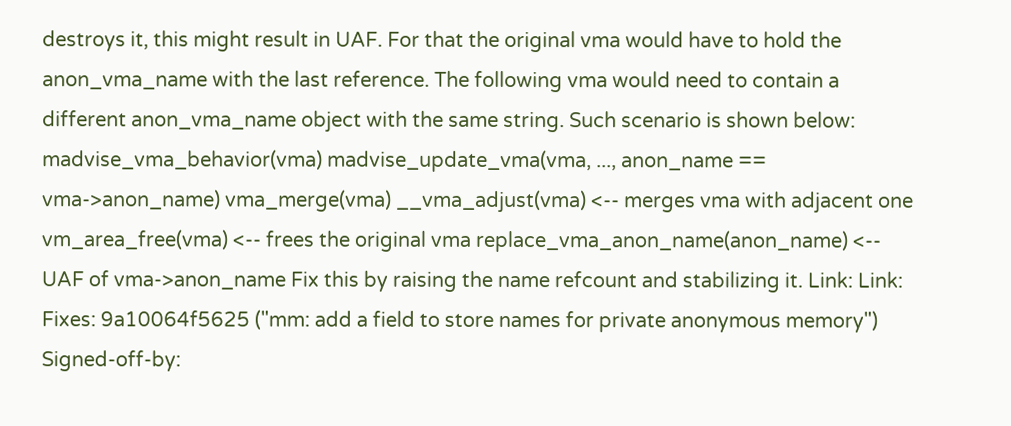destroys it, this might result in UAF. For that the original vma would have to hold the anon_vma_name with the last reference. The following vma would need to contain a different anon_vma_name object with the same string. Such scenario is shown below: madvise_vma_behavior(vma) madvise_update_vma(vma, ..., anon_name == vma->anon_name) vma_merge(vma) __vma_adjust(vma) <-- merges vma with adjacent one vm_area_free(vma) <-- frees the original vma replace_vma_anon_name(anon_name) <-- UAF of vma->anon_name Fix this by raising the name refcount and stabilizing it. Link: Link: Fixes: 9a10064f5625 ("mm: add a field to store names for private anonymous memory") Signed-off-by: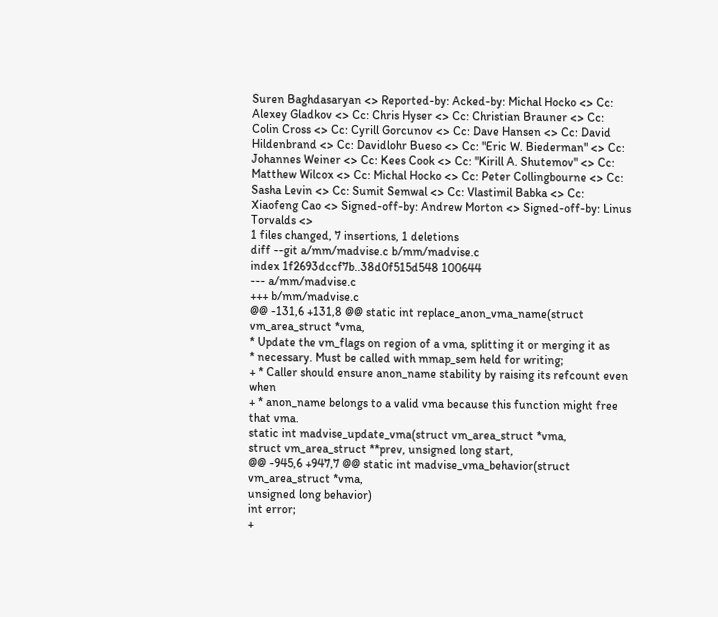Suren Baghdasaryan <> Reported-by: Acked-by: Michal Hocko <> Cc: Alexey Gladkov <> Cc: Chris Hyser <> Cc: Christian Brauner <> Cc: Colin Cross <> Cc: Cyrill Gorcunov <> Cc: Dave Hansen <> Cc: David Hildenbrand <> Cc: Davidlohr Bueso <> Cc: "Eric W. Biederman" <> Cc: Johannes Weiner <> Cc: Kees Cook <> Cc: "Kirill A. Shutemov" <> Cc: Matthew Wilcox <> Cc: Michal Hocko <> Cc: Peter Collingbourne <> Cc: Sasha Levin <> Cc: Sumit Semwal <> Cc: Vlastimil Babka <> Cc: Xiaofeng Cao <> Signed-off-by: Andrew Morton <> Signed-off-by: Linus Torvalds <>
1 files changed, 7 insertions, 1 deletions
diff --git a/mm/madvise.c b/mm/madvise.c
index 1f2693dccf7b..38d0f515d548 100644
--- a/mm/madvise.c
+++ b/mm/madvise.c
@@ -131,6 +131,8 @@ static int replace_anon_vma_name(struct vm_area_struct *vma,
* Update the vm_flags on region of a vma, splitting it or merging it as
* necessary. Must be called with mmap_sem held for writing;
+ * Caller should ensure anon_name stability by raising its refcount even when
+ * anon_name belongs to a valid vma because this function might free that vma.
static int madvise_update_vma(struct vm_area_struct *vma,
struct vm_area_struct **prev, unsigned long start,
@@ -945,6 +947,7 @@ static int madvise_vma_behavior(struct vm_area_struct *vma,
unsigned long behavior)
int error;
+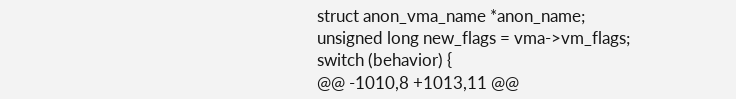struct anon_vma_name *anon_name;
unsigned long new_flags = vma->vm_flags;
switch (behavior) {
@@ -1010,8 +1013,11 @@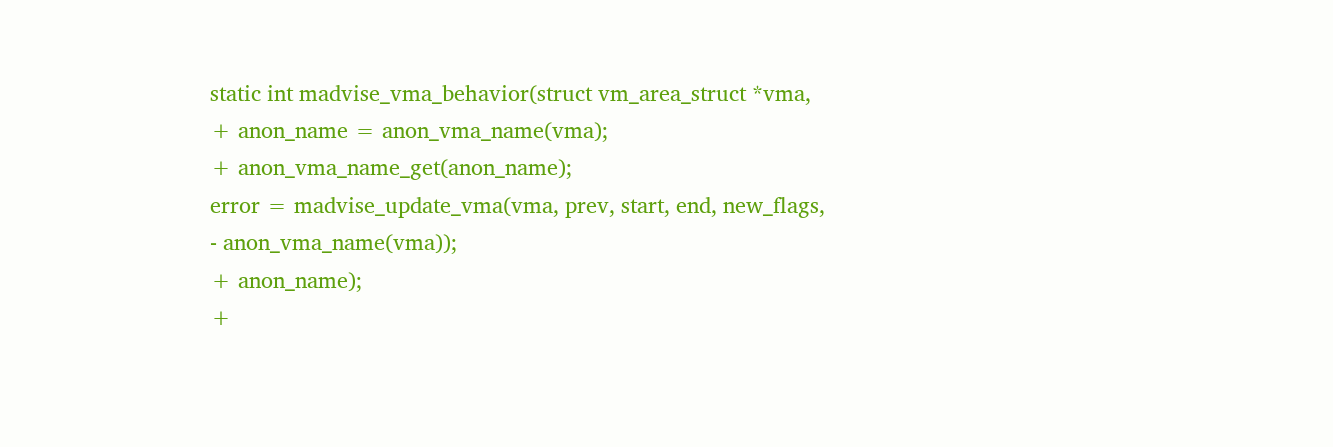static int madvise_vma_behavior(struct vm_area_struct *vma,
+ anon_name = anon_vma_name(vma);
+ anon_vma_name_get(anon_name);
error = madvise_update_vma(vma, prev, start, end, new_flags,
- anon_vma_name(vma));
+ anon_name);
+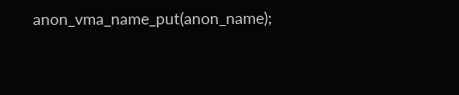anon_vma_name_put(anon_name);